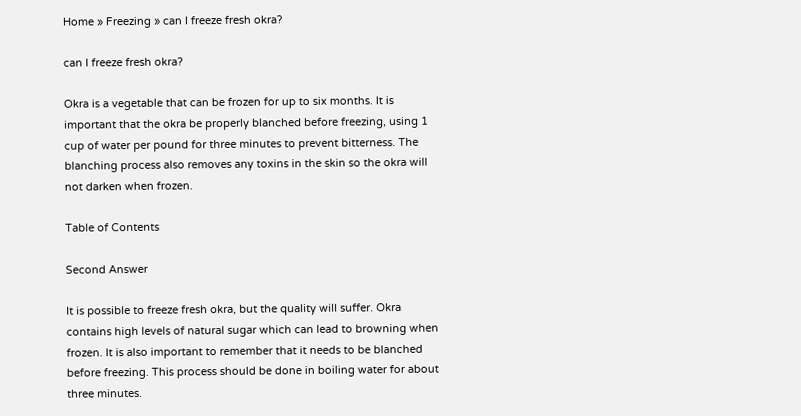Home » Freezing » can I freeze fresh okra?

can I freeze fresh okra?

Okra is a vegetable that can be frozen for up to six months. It is important that the okra be properly blanched before freezing, using 1 cup of water per pound for three minutes to prevent bitterness. The blanching process also removes any toxins in the skin so the okra will not darken when frozen.

Table of Contents

Second Answer

It is possible to freeze fresh okra, but the quality will suffer. Okra contains high levels of natural sugar which can lead to browning when frozen. It is also important to remember that it needs to be blanched before freezing. This process should be done in boiling water for about three minutes.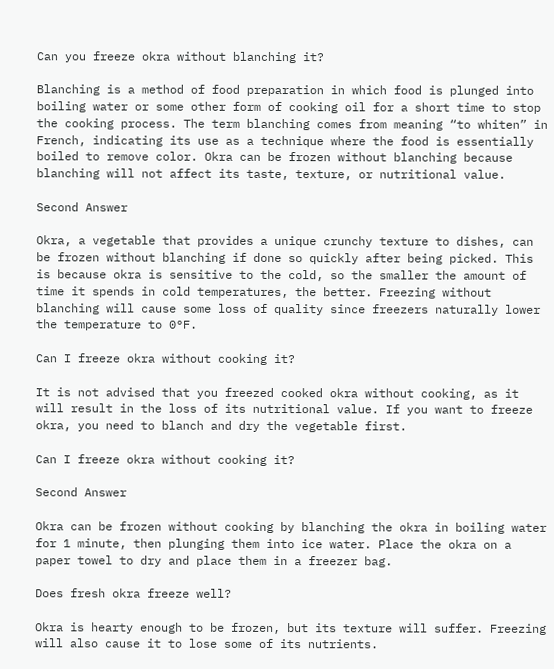Can you freeze okra without blanching it?

Blanching is a method of food preparation in which food is plunged into boiling water or some other form of cooking oil for a short time to stop the cooking process. The term blanching comes from meaning “to whiten” in French, indicating its use as a technique where the food is essentially boiled to remove color. Okra can be frozen without blanching because blanching will not affect its taste, texture, or nutritional value.

Second Answer

Okra, a vegetable that provides a unique crunchy texture to dishes, can be frozen without blanching if done so quickly after being picked. This is because okra is sensitive to the cold, so the smaller the amount of time it spends in cold temperatures, the better. Freezing without blanching will cause some loss of quality since freezers naturally lower the temperature to 0°F.

Can I freeze okra without cooking it?

It is not advised that you freezed cooked okra without cooking, as it will result in the loss of its nutritional value. If you want to freeze okra, you need to blanch and dry the vegetable first.

Can I freeze okra without cooking it?

Second Answer

Okra can be frozen without cooking by blanching the okra in boiling water for 1 minute, then plunging them into ice water. Place the okra on a paper towel to dry and place them in a freezer bag.

Does fresh okra freeze well?

Okra is hearty enough to be frozen, but its texture will suffer. Freezing will also cause it to lose some of its nutrients.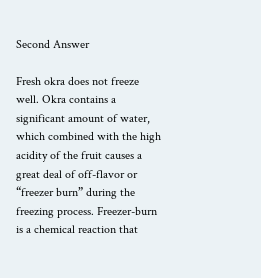Second Answer

Fresh okra does not freeze well. Okra contains a significant amount of water, which combined with the high acidity of the fruit causes a great deal of off-flavor or “freezer burn” during the freezing process. Freezer-burn is a chemical reaction that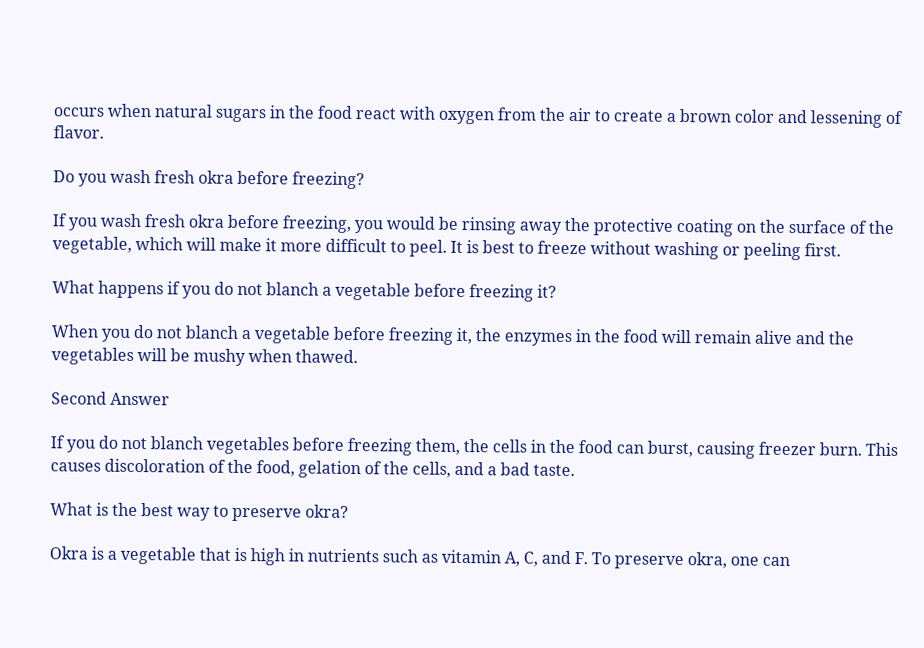occurs when natural sugars in the food react with oxygen from the air to create a brown color and lessening of flavor.

Do you wash fresh okra before freezing?

If you wash fresh okra before freezing, you would be rinsing away the protective coating on the surface of the vegetable, which will make it more difficult to peel. It is best to freeze without washing or peeling first.

What happens if you do not blanch a vegetable before freezing it?

When you do not blanch a vegetable before freezing it, the enzymes in the food will remain alive and the vegetables will be mushy when thawed.

Second Answer

If you do not blanch vegetables before freezing them, the cells in the food can burst, causing freezer burn. This causes discoloration of the food, gelation of the cells, and a bad taste.

What is the best way to preserve okra?

Okra is a vegetable that is high in nutrients such as vitamin A, C, and F. To preserve okra, one can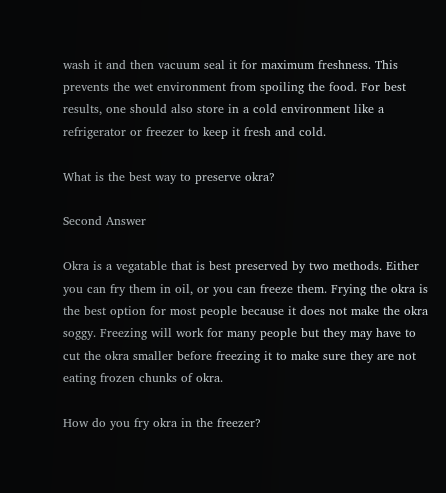wash it and then vacuum seal it for maximum freshness. This prevents the wet environment from spoiling the food. For best results, one should also store in a cold environment like a refrigerator or freezer to keep it fresh and cold.

What is the best way to preserve okra?

Second Answer

Okra is a vegatable that is best preserved by two methods. Either you can fry them in oil, or you can freeze them. Frying the okra is the best option for most people because it does not make the okra soggy. Freezing will work for many people but they may have to cut the okra smaller before freezing it to make sure they are not eating frozen chunks of okra.

How do you fry okra in the freezer?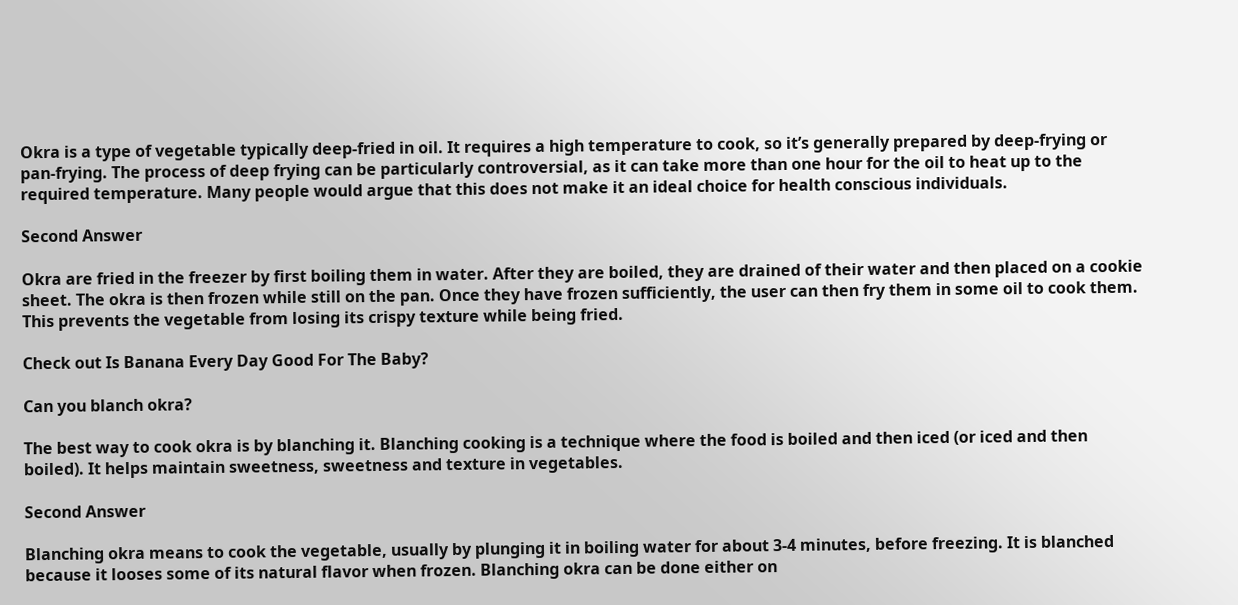Okra is a type of vegetable typically deep-fried in oil. It requires a high temperature to cook, so it’s generally prepared by deep-frying or pan-frying. The process of deep frying can be particularly controversial, as it can take more than one hour for the oil to heat up to the required temperature. Many people would argue that this does not make it an ideal choice for health conscious individuals.

Second Answer

Okra are fried in the freezer by first boiling them in water. After they are boiled, they are drained of their water and then placed on a cookie sheet. The okra is then frozen while still on the pan. Once they have frozen sufficiently, the user can then fry them in some oil to cook them. This prevents the vegetable from losing its crispy texture while being fried.

Check out Is Banana Every Day Good For The Baby?

Can you blanch okra?

The best way to cook okra is by blanching it. Blanching cooking is a technique where the food is boiled and then iced (or iced and then boiled). It helps maintain sweetness, sweetness and texture in vegetables.

Second Answer

Blanching okra means to cook the vegetable, usually by plunging it in boiling water for about 3-4 minutes, before freezing. It is blanched because it looses some of its natural flavor when frozen. Blanching okra can be done either on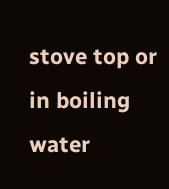stove top or in boiling water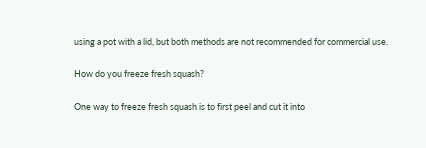using a pot with a lid, but both methods are not recommended for commercial use.

How do you freeze fresh squash?

One way to freeze fresh squash is to first peel and cut it into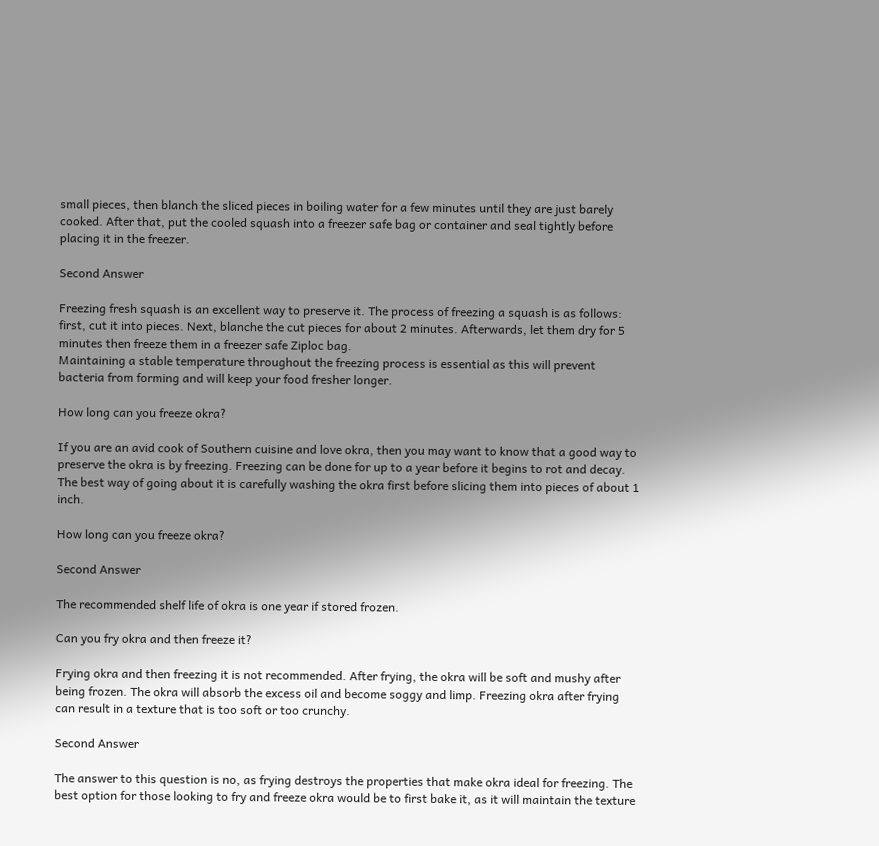small pieces, then blanch the sliced pieces in boiling water for a few minutes until they are just barely cooked. After that, put the cooled squash into a freezer safe bag or container and seal tightly before placing it in the freezer.

Second Answer

Freezing fresh squash is an excellent way to preserve it. The process of freezing a squash is as follows: first, cut it into pieces. Next, blanche the cut pieces for about 2 minutes. Afterwards, let them dry for 5 minutes then freeze them in a freezer safe Ziploc bag.
Maintaining a stable temperature throughout the freezing process is essential as this will prevent bacteria from forming and will keep your food fresher longer.

How long can you freeze okra?

If you are an avid cook of Southern cuisine and love okra, then you may want to know that a good way to preserve the okra is by freezing. Freezing can be done for up to a year before it begins to rot and decay. The best way of going about it is carefully washing the okra first before slicing them into pieces of about 1 inch.

How long can you freeze okra?

Second Answer

The recommended shelf life of okra is one year if stored frozen.

Can you fry okra and then freeze it?

Frying okra and then freezing it is not recommended. After frying, the okra will be soft and mushy after being frozen. The okra will absorb the excess oil and become soggy and limp. Freezing okra after frying can result in a texture that is too soft or too crunchy.

Second Answer

The answer to this question is no, as frying destroys the properties that make okra ideal for freezing. The best option for those looking to fry and freeze okra would be to first bake it, as it will maintain the texture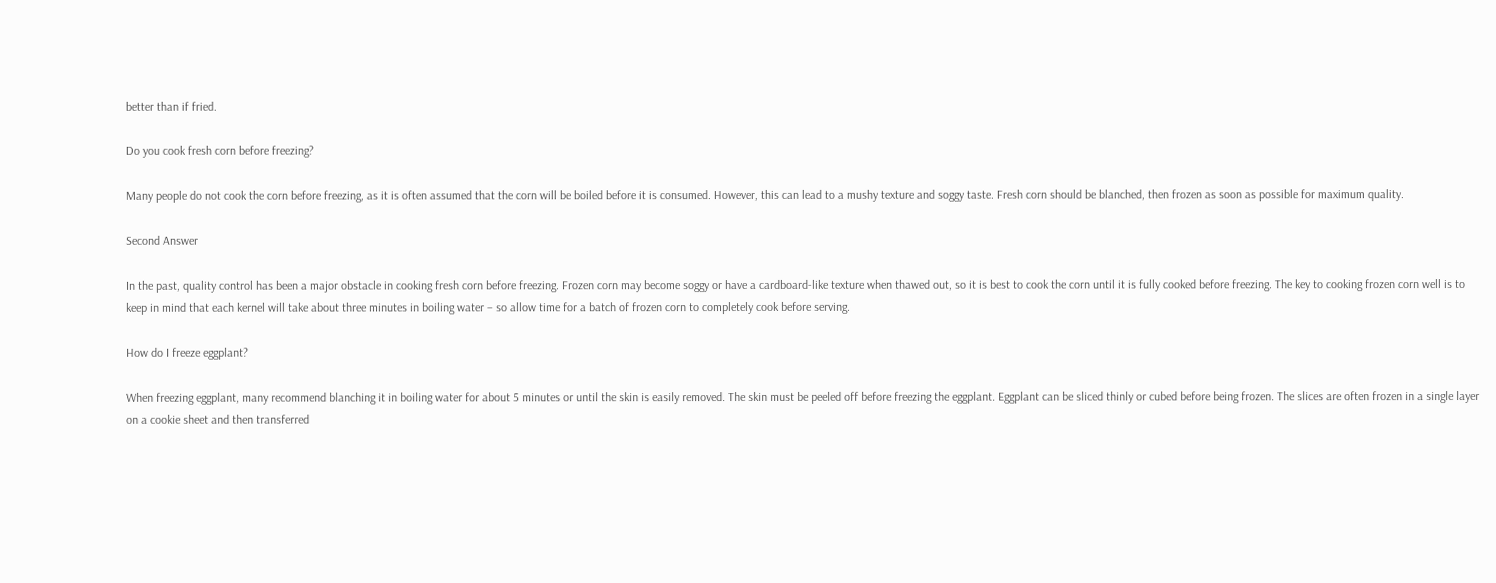better than if fried.

Do you cook fresh corn before freezing?

Many people do not cook the corn before freezing, as it is often assumed that the corn will be boiled before it is consumed. However, this can lead to a mushy texture and soggy taste. Fresh corn should be blanched, then frozen as soon as possible for maximum quality.

Second Answer

In the past, quality control has been a major obstacle in cooking fresh corn before freezing. Frozen corn may become soggy or have a cardboard-like texture when thawed out, so it is best to cook the corn until it is fully cooked before freezing. The key to cooking frozen corn well is to keep in mind that each kernel will take about three minutes in boiling water – so allow time for a batch of frozen corn to completely cook before serving.

How do I freeze eggplant?

When freezing eggplant, many recommend blanching it in boiling water for about 5 minutes or until the skin is easily removed. The skin must be peeled off before freezing the eggplant. Eggplant can be sliced thinly or cubed before being frozen. The slices are often frozen in a single layer on a cookie sheet and then transferred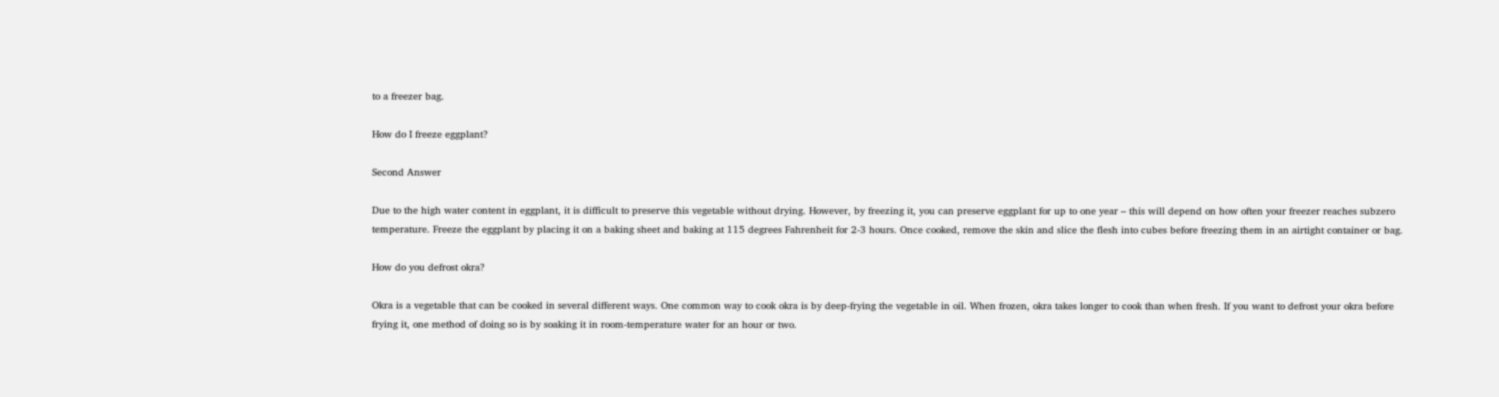to a freezer bag.

How do I freeze eggplant?

Second Answer

Due to the high water content in eggplant, it is difficult to preserve this vegetable without drying. However, by freezing it, you can preserve eggplant for up to one year – this will depend on how often your freezer reaches subzero temperature. Freeze the eggplant by placing it on a baking sheet and baking at 115 degrees Fahrenheit for 2-3 hours. Once cooked, remove the skin and slice the flesh into cubes before freezing them in an airtight container or bag.

How do you defrost okra?

Okra is a vegetable that can be cooked in several different ways. One common way to cook okra is by deep-frying the vegetable in oil. When frozen, okra takes longer to cook than when fresh. If you want to defrost your okra before frying it, one method of doing so is by soaking it in room-temperature water for an hour or two.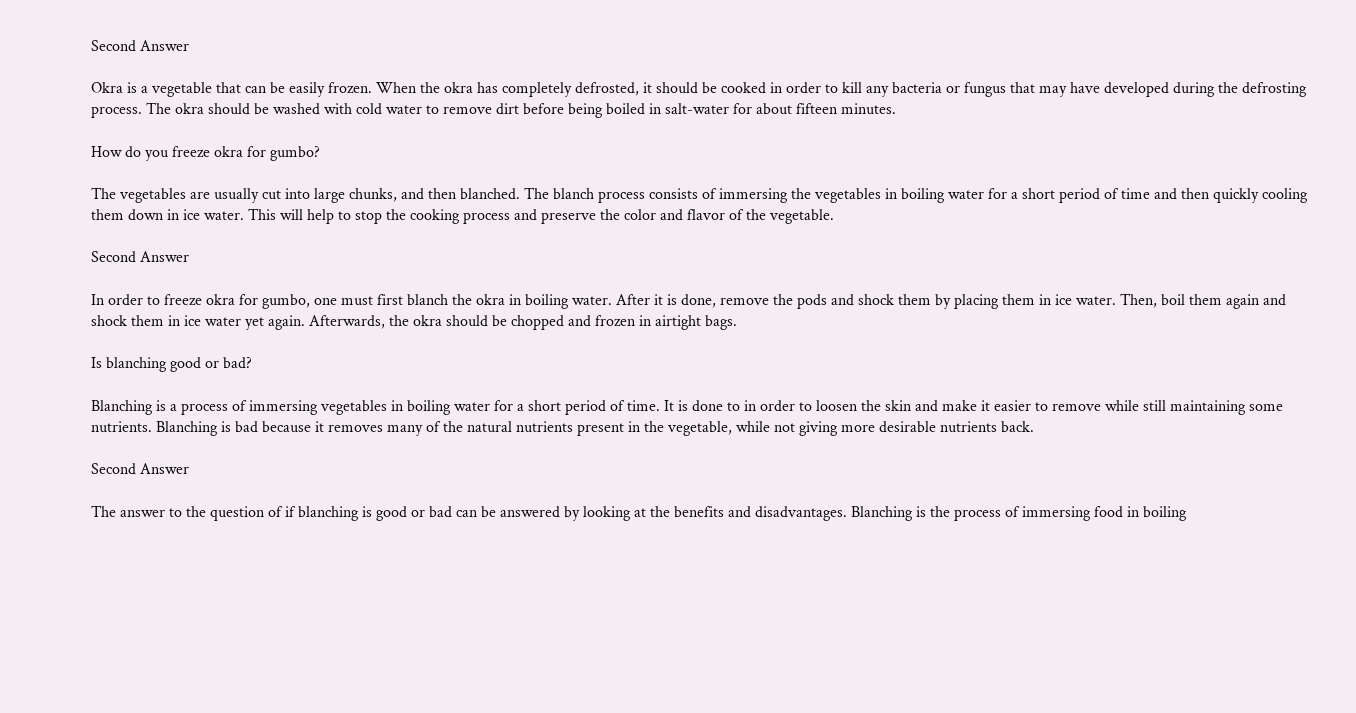Second Answer

Okra is a vegetable that can be easily frozen. When the okra has completely defrosted, it should be cooked in order to kill any bacteria or fungus that may have developed during the defrosting process. The okra should be washed with cold water to remove dirt before being boiled in salt-water for about fifteen minutes.

How do you freeze okra for gumbo?

The vegetables are usually cut into large chunks, and then blanched. The blanch process consists of immersing the vegetables in boiling water for a short period of time and then quickly cooling them down in ice water. This will help to stop the cooking process and preserve the color and flavor of the vegetable.

Second Answer

In order to freeze okra for gumbo, one must first blanch the okra in boiling water. After it is done, remove the pods and shock them by placing them in ice water. Then, boil them again and shock them in ice water yet again. Afterwards, the okra should be chopped and frozen in airtight bags.

Is blanching good or bad?

Blanching is a process of immersing vegetables in boiling water for a short period of time. It is done to in order to loosen the skin and make it easier to remove while still maintaining some nutrients. Blanching is bad because it removes many of the natural nutrients present in the vegetable, while not giving more desirable nutrients back.

Second Answer

The answer to the question of if blanching is good or bad can be answered by looking at the benefits and disadvantages. Blanching is the process of immersing food in boiling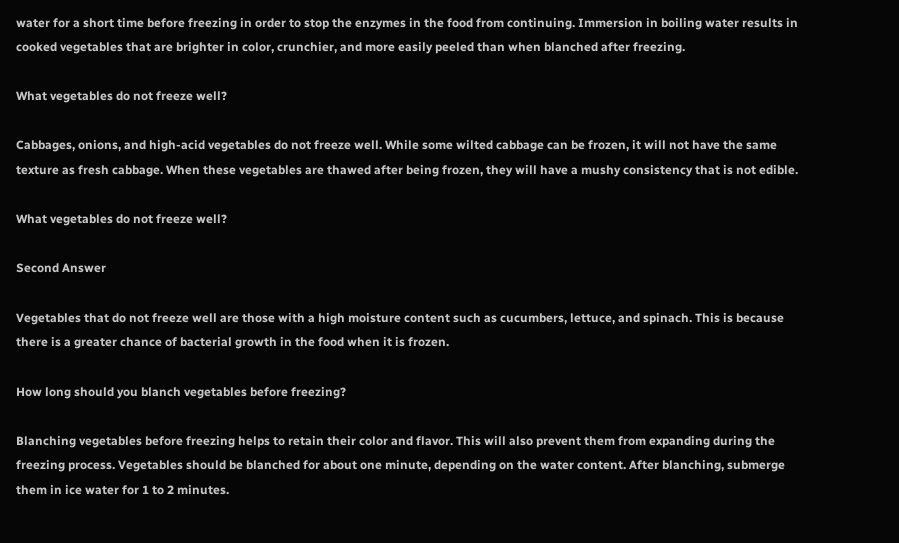water for a short time before freezing in order to stop the enzymes in the food from continuing. Immersion in boiling water results in cooked vegetables that are brighter in color, crunchier, and more easily peeled than when blanched after freezing.

What vegetables do not freeze well?

Cabbages, onions, and high-acid vegetables do not freeze well. While some wilted cabbage can be frozen, it will not have the same texture as fresh cabbage. When these vegetables are thawed after being frozen, they will have a mushy consistency that is not edible.

What vegetables do not freeze well?

Second Answer

Vegetables that do not freeze well are those with a high moisture content such as cucumbers, lettuce, and spinach. This is because there is a greater chance of bacterial growth in the food when it is frozen.

How long should you blanch vegetables before freezing?

Blanching vegetables before freezing helps to retain their color and flavor. This will also prevent them from expanding during the freezing process. Vegetables should be blanched for about one minute, depending on the water content. After blanching, submerge them in ice water for 1 to 2 minutes.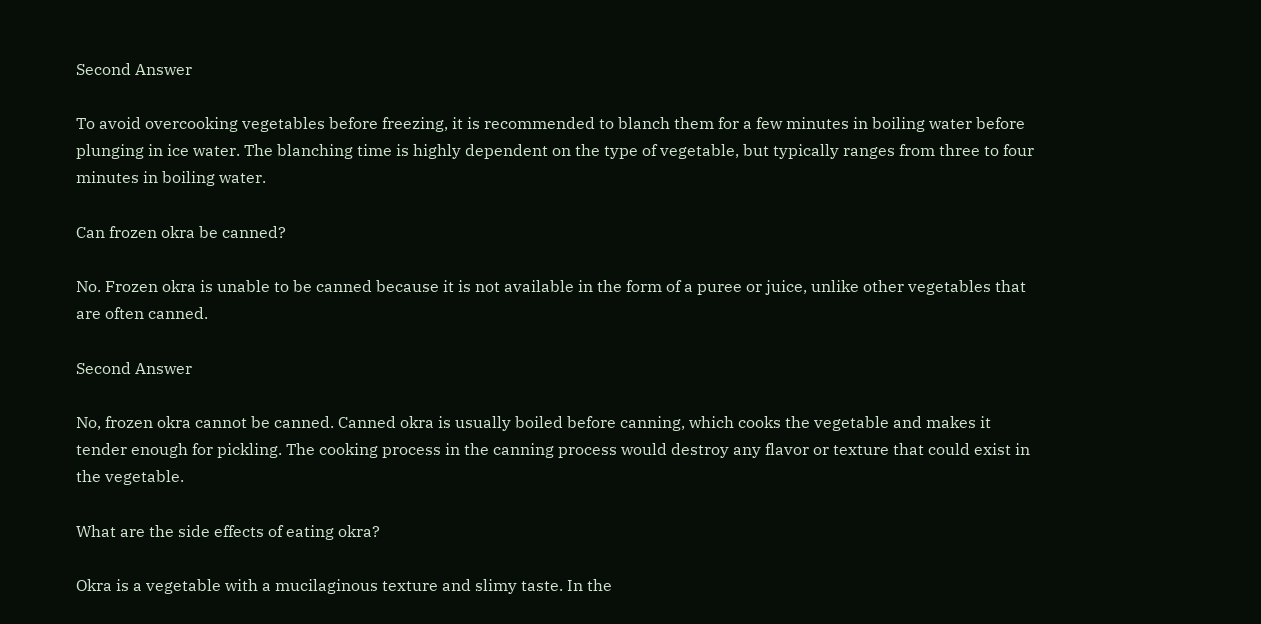Second Answer

To avoid overcooking vegetables before freezing, it is recommended to blanch them for a few minutes in boiling water before plunging in ice water. The blanching time is highly dependent on the type of vegetable, but typically ranges from three to four minutes in boiling water.

Can frozen okra be canned?

No. Frozen okra is unable to be canned because it is not available in the form of a puree or juice, unlike other vegetables that are often canned.

Second Answer

No, frozen okra cannot be canned. Canned okra is usually boiled before canning, which cooks the vegetable and makes it tender enough for pickling. The cooking process in the canning process would destroy any flavor or texture that could exist in the vegetable.

What are the side effects of eating okra?

Okra is a vegetable with a mucilaginous texture and slimy taste. In the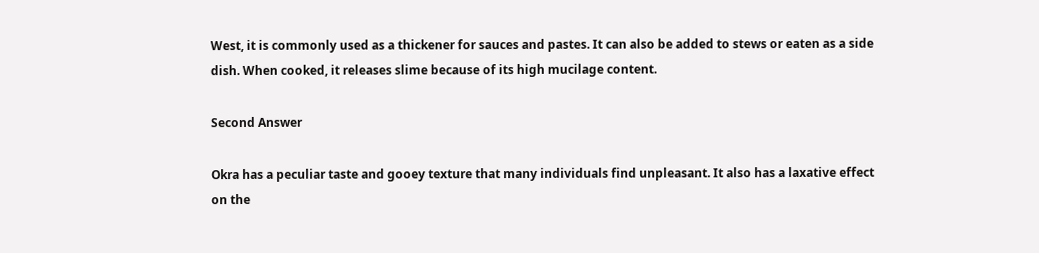West, it is commonly used as a thickener for sauces and pastes. It can also be added to stews or eaten as a side dish. When cooked, it releases slime because of its high mucilage content.

Second Answer

Okra has a peculiar taste and gooey texture that many individuals find unpleasant. It also has a laxative effect on the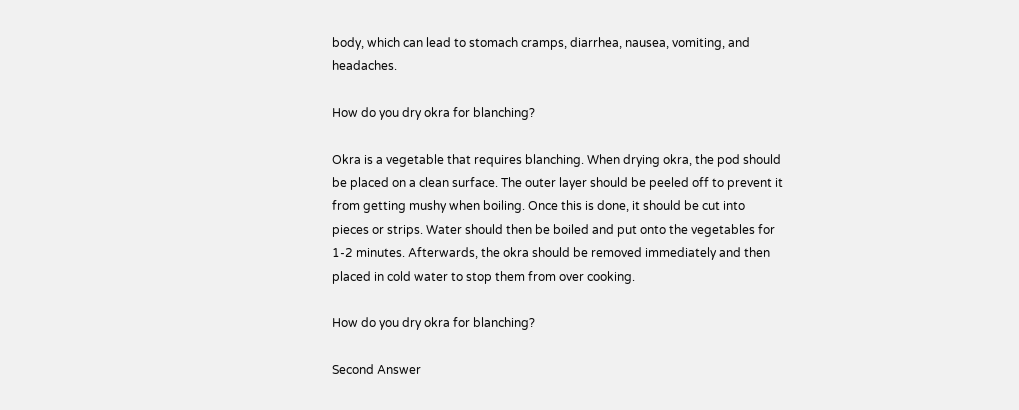body, which can lead to stomach cramps, diarrhea, nausea, vomiting, and headaches.

How do you dry okra for blanching?

Okra is a vegetable that requires blanching. When drying okra, the pod should be placed on a clean surface. The outer layer should be peeled off to prevent it from getting mushy when boiling. Once this is done, it should be cut into pieces or strips. Water should then be boiled and put onto the vegetables for 1-2 minutes. Afterwards, the okra should be removed immediately and then placed in cold water to stop them from over cooking.

How do you dry okra for blanching?

Second Answer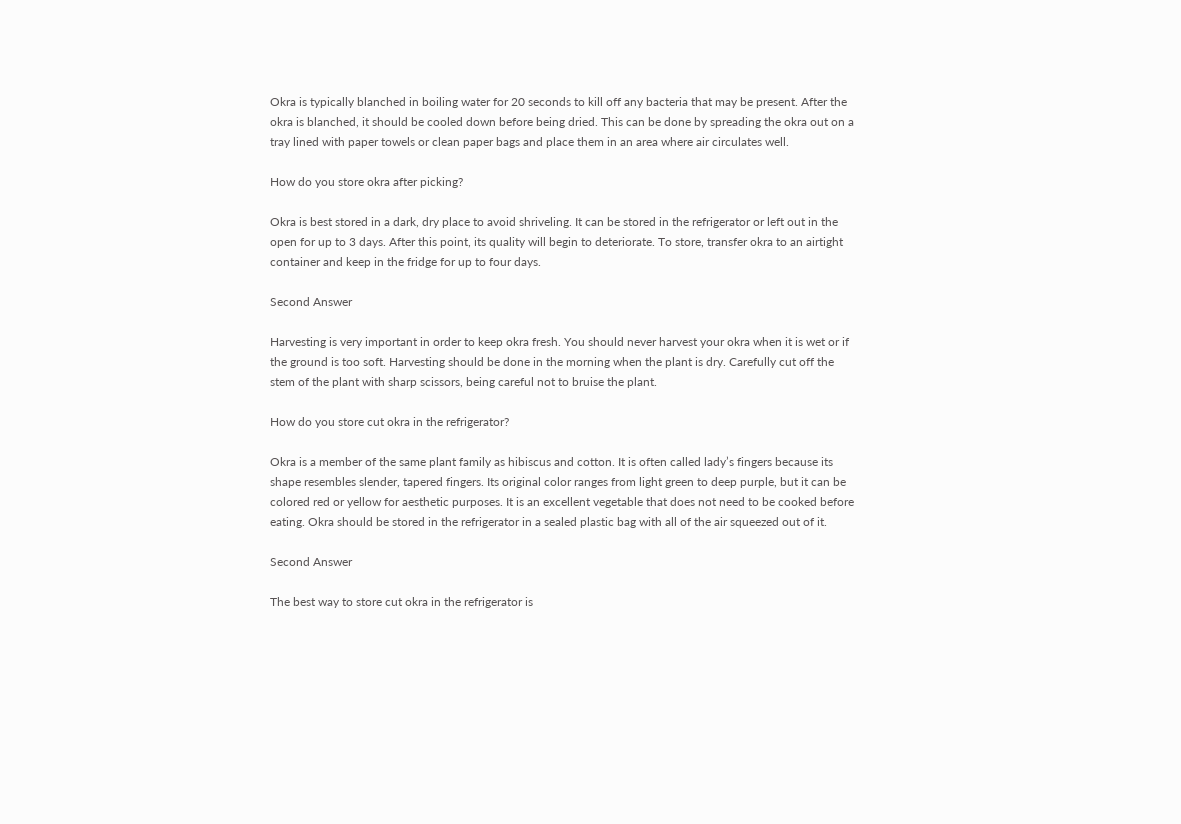Okra is typically blanched in boiling water for 20 seconds to kill off any bacteria that may be present. After the okra is blanched, it should be cooled down before being dried. This can be done by spreading the okra out on a tray lined with paper towels or clean paper bags and place them in an area where air circulates well.

How do you store okra after picking?

Okra is best stored in a dark, dry place to avoid shriveling. It can be stored in the refrigerator or left out in the open for up to 3 days. After this point, its quality will begin to deteriorate. To store, transfer okra to an airtight container and keep in the fridge for up to four days.

Second Answer

Harvesting is very important in order to keep okra fresh. You should never harvest your okra when it is wet or if the ground is too soft. Harvesting should be done in the morning when the plant is dry. Carefully cut off the stem of the plant with sharp scissors, being careful not to bruise the plant.

How do you store cut okra in the refrigerator?

Okra is a member of the same plant family as hibiscus and cotton. It is often called lady’s fingers because its shape resembles slender, tapered fingers. Its original color ranges from light green to deep purple, but it can be colored red or yellow for aesthetic purposes. It is an excellent vegetable that does not need to be cooked before eating. Okra should be stored in the refrigerator in a sealed plastic bag with all of the air squeezed out of it.

Second Answer

The best way to store cut okra in the refrigerator is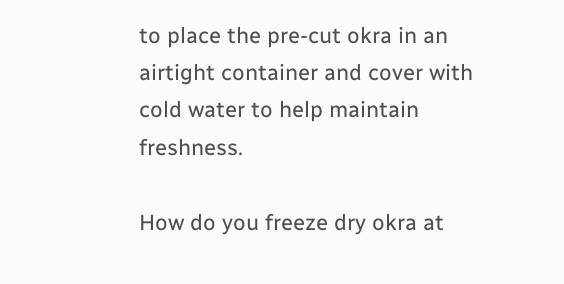to place the pre-cut okra in an airtight container and cover with cold water to help maintain freshness.

How do you freeze dry okra at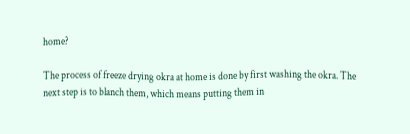home?

The process of freeze drying okra at home is done by first washing the okra. The next step is to blanch them, which means putting them in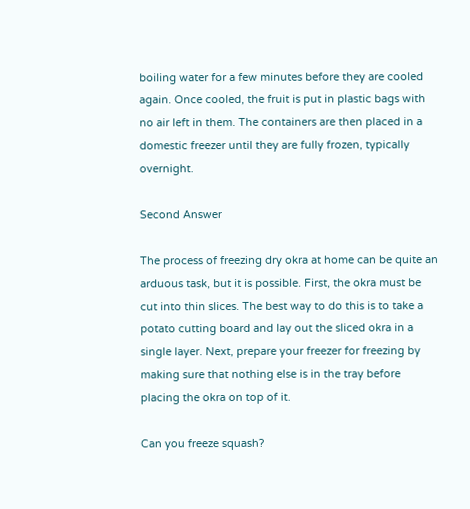boiling water for a few minutes before they are cooled again. Once cooled, the fruit is put in plastic bags with no air left in them. The containers are then placed in a domestic freezer until they are fully frozen, typically overnight.

Second Answer

The process of freezing dry okra at home can be quite an arduous task, but it is possible. First, the okra must be cut into thin slices. The best way to do this is to take a potato cutting board and lay out the sliced okra in a single layer. Next, prepare your freezer for freezing by making sure that nothing else is in the tray before placing the okra on top of it.

Can you freeze squash?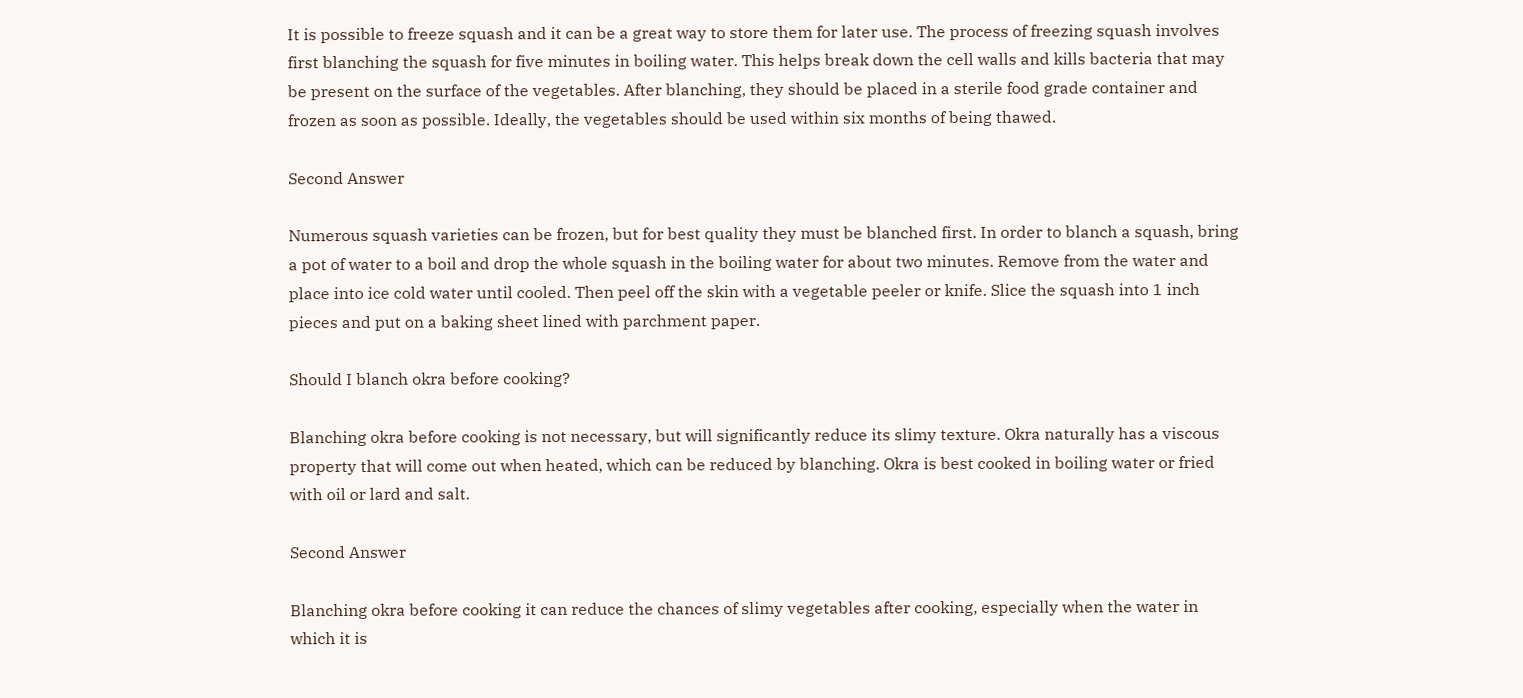It is possible to freeze squash and it can be a great way to store them for later use. The process of freezing squash involves first blanching the squash for five minutes in boiling water. This helps break down the cell walls and kills bacteria that may be present on the surface of the vegetables. After blanching, they should be placed in a sterile food grade container and frozen as soon as possible. Ideally, the vegetables should be used within six months of being thawed.

Second Answer

Numerous squash varieties can be frozen, but for best quality they must be blanched first. In order to blanch a squash, bring a pot of water to a boil and drop the whole squash in the boiling water for about two minutes. Remove from the water and place into ice cold water until cooled. Then peel off the skin with a vegetable peeler or knife. Slice the squash into 1 inch pieces and put on a baking sheet lined with parchment paper.

Should I blanch okra before cooking?

Blanching okra before cooking is not necessary, but will significantly reduce its slimy texture. Okra naturally has a viscous property that will come out when heated, which can be reduced by blanching. Okra is best cooked in boiling water or fried with oil or lard and salt.

Second Answer

Blanching okra before cooking it can reduce the chances of slimy vegetables after cooking, especially when the water in which it is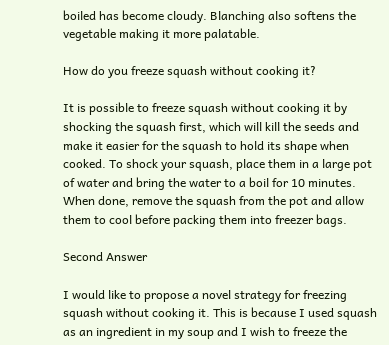boiled has become cloudy. Blanching also softens the vegetable making it more palatable.

How do you freeze squash without cooking it?

It is possible to freeze squash without cooking it by shocking the squash first, which will kill the seeds and make it easier for the squash to hold its shape when cooked. To shock your squash, place them in a large pot of water and bring the water to a boil for 10 minutes. When done, remove the squash from the pot and allow them to cool before packing them into freezer bags.

Second Answer

I would like to propose a novel strategy for freezing squash without cooking it. This is because I used squash as an ingredient in my soup and I wish to freeze the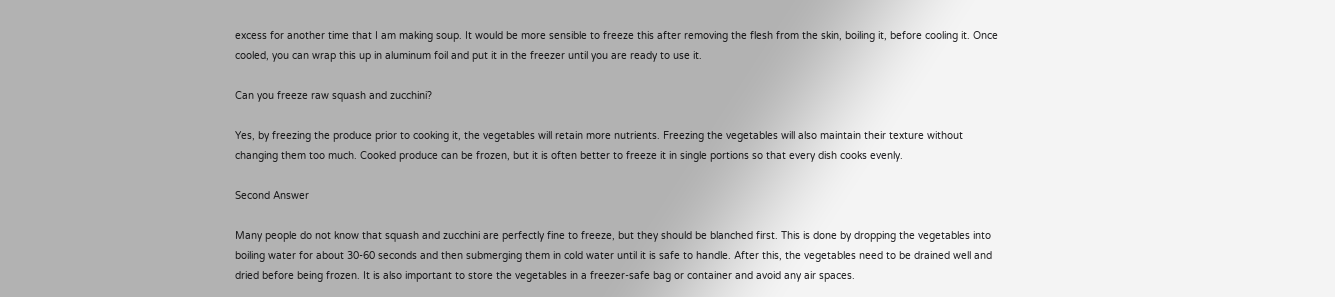excess for another time that I am making soup. It would be more sensible to freeze this after removing the flesh from the skin, boiling it, before cooling it. Once cooled, you can wrap this up in aluminum foil and put it in the freezer until you are ready to use it.

Can you freeze raw squash and zucchini?

Yes, by freezing the produce prior to cooking it, the vegetables will retain more nutrients. Freezing the vegetables will also maintain their texture without changing them too much. Cooked produce can be frozen, but it is often better to freeze it in single portions so that every dish cooks evenly.

Second Answer

Many people do not know that squash and zucchini are perfectly fine to freeze, but they should be blanched first. This is done by dropping the vegetables into boiling water for about 30-60 seconds and then submerging them in cold water until it is safe to handle. After this, the vegetables need to be drained well and dried before being frozen. It is also important to store the vegetables in a freezer-safe bag or container and avoid any air spaces.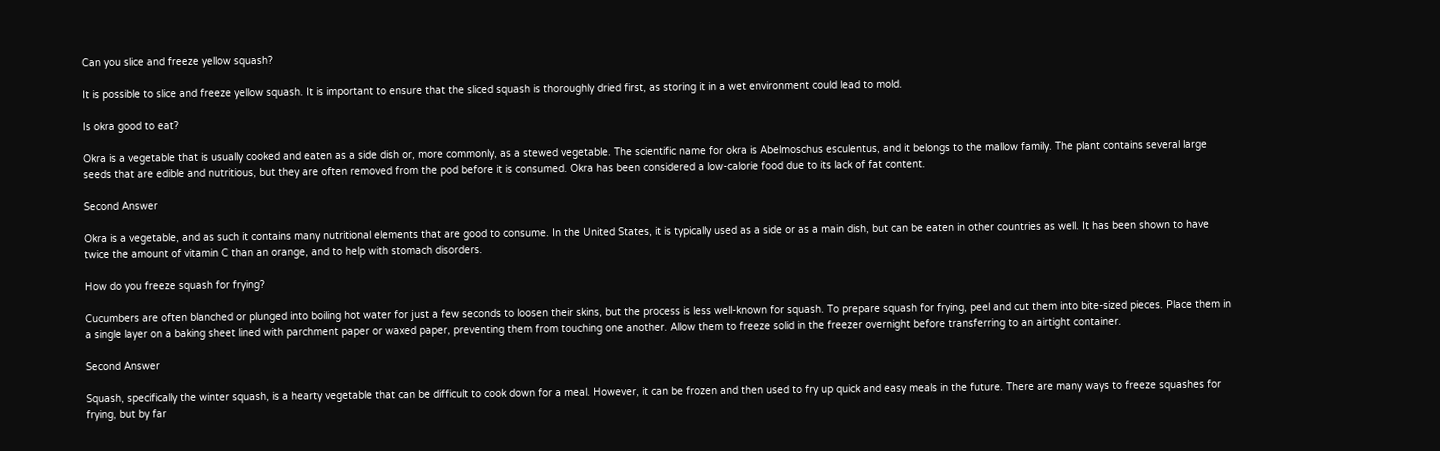Can you slice and freeze yellow squash?

It is possible to slice and freeze yellow squash. It is important to ensure that the sliced squash is thoroughly dried first, as storing it in a wet environment could lead to mold.

Is okra good to eat?

Okra is a vegetable that is usually cooked and eaten as a side dish or, more commonly, as a stewed vegetable. The scientific name for okra is Abelmoschus esculentus, and it belongs to the mallow family. The plant contains several large seeds that are edible and nutritious, but they are often removed from the pod before it is consumed. Okra has been considered a low-calorie food due to its lack of fat content.

Second Answer

Okra is a vegetable, and as such it contains many nutritional elements that are good to consume. In the United States, it is typically used as a side or as a main dish, but can be eaten in other countries as well. It has been shown to have twice the amount of vitamin C than an orange, and to help with stomach disorders.

How do you freeze squash for frying?

Cucumbers are often blanched or plunged into boiling hot water for just a few seconds to loosen their skins, but the process is less well-known for squash. To prepare squash for frying, peel and cut them into bite-sized pieces. Place them in a single layer on a baking sheet lined with parchment paper or waxed paper, preventing them from touching one another. Allow them to freeze solid in the freezer overnight before transferring to an airtight container.

Second Answer

Squash, specifically the winter squash, is a hearty vegetable that can be difficult to cook down for a meal. However, it can be frozen and then used to fry up quick and easy meals in the future. There are many ways to freeze squashes for frying, but by far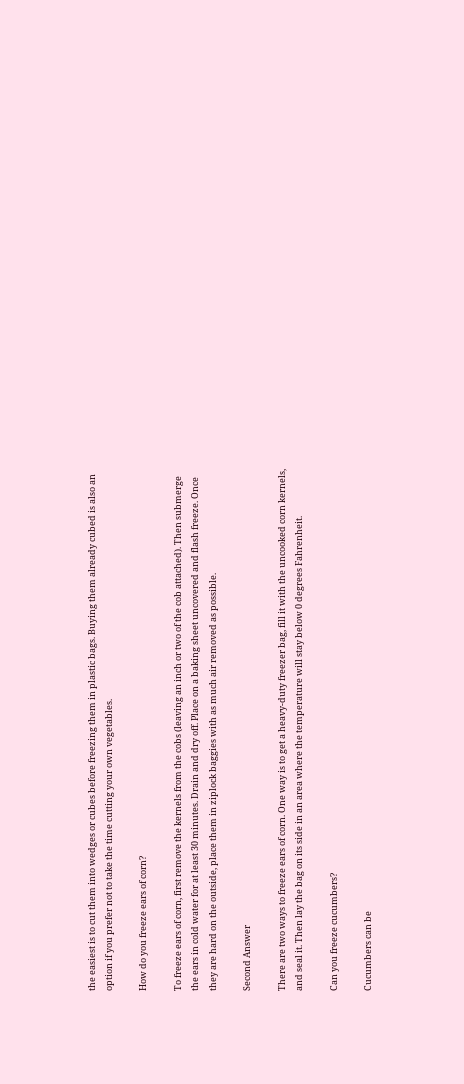the easiest is to cut them into wedges or cubes before freezing them in plastic bags. Buying them already cubed is also an option if you prefer not to take the time cutting your own vegetables.

How do you freeze ears of corn?

To freeze ears of corn, first remove the kernels from the cobs (leaving an inch or two of the cob attached). Then submerge the ears in cold water for at least 30 minutes. Drain and dry off. Place on a baking sheet uncovered and flash freeze. Once they are hard on the outside, place them in ziplock baggies with as much air removed as possible.

Second Answer

There are two ways to freeze ears of corn. One way is to get a heavy-duty freezer bag, fill it with the uncooked corn kernels, and seal it. Then lay the bag on its side in an area where the temperature will stay below 0 degrees Fahrenheit.

Can you freeze cucumbers?

Cucumbers can be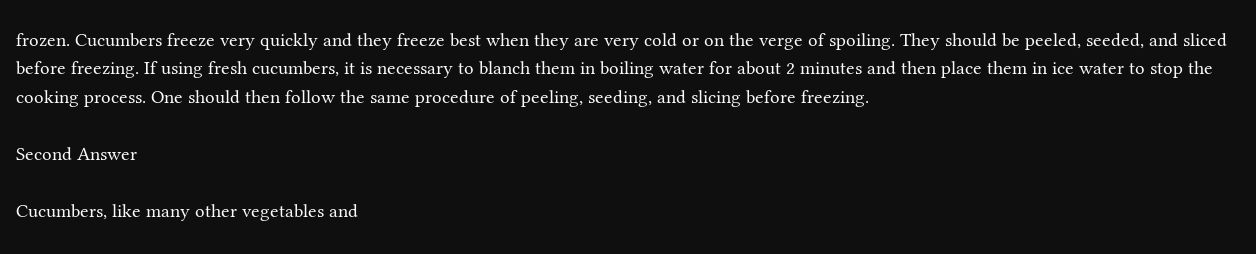frozen. Cucumbers freeze very quickly and they freeze best when they are very cold or on the verge of spoiling. They should be peeled, seeded, and sliced before freezing. If using fresh cucumbers, it is necessary to blanch them in boiling water for about 2 minutes and then place them in ice water to stop the cooking process. One should then follow the same procedure of peeling, seeding, and slicing before freezing.

Second Answer

Cucumbers, like many other vegetables and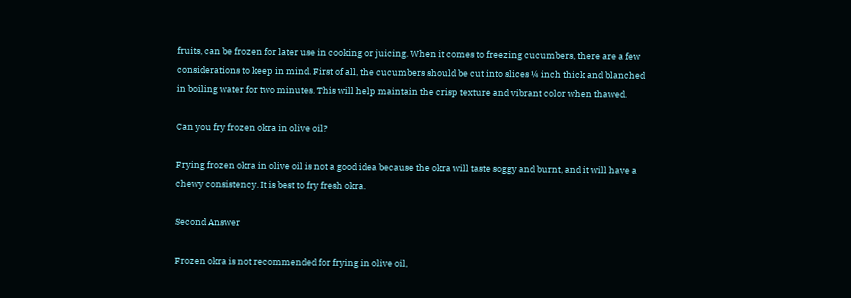fruits, can be frozen for later use in cooking or juicing. When it comes to freezing cucumbers, there are a few considerations to keep in mind. First of all, the cucumbers should be cut into slices ¼ inch thick and blanched in boiling water for two minutes. This will help maintain the crisp texture and vibrant color when thawed.

Can you fry frozen okra in olive oil?

Frying frozen okra in olive oil is not a good idea because the okra will taste soggy and burnt, and it will have a chewy consistency. It is best to fry fresh okra.

Second Answer

Frozen okra is not recommended for frying in olive oil,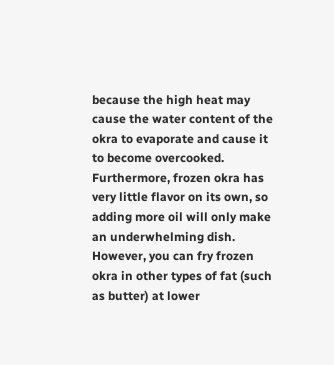because the high heat may cause the water content of the okra to evaporate and cause it to become overcooked. Furthermore, frozen okra has very little flavor on its own, so adding more oil will only make an underwhelming dish. However, you can fry frozen okra in other types of fat (such as butter) at lower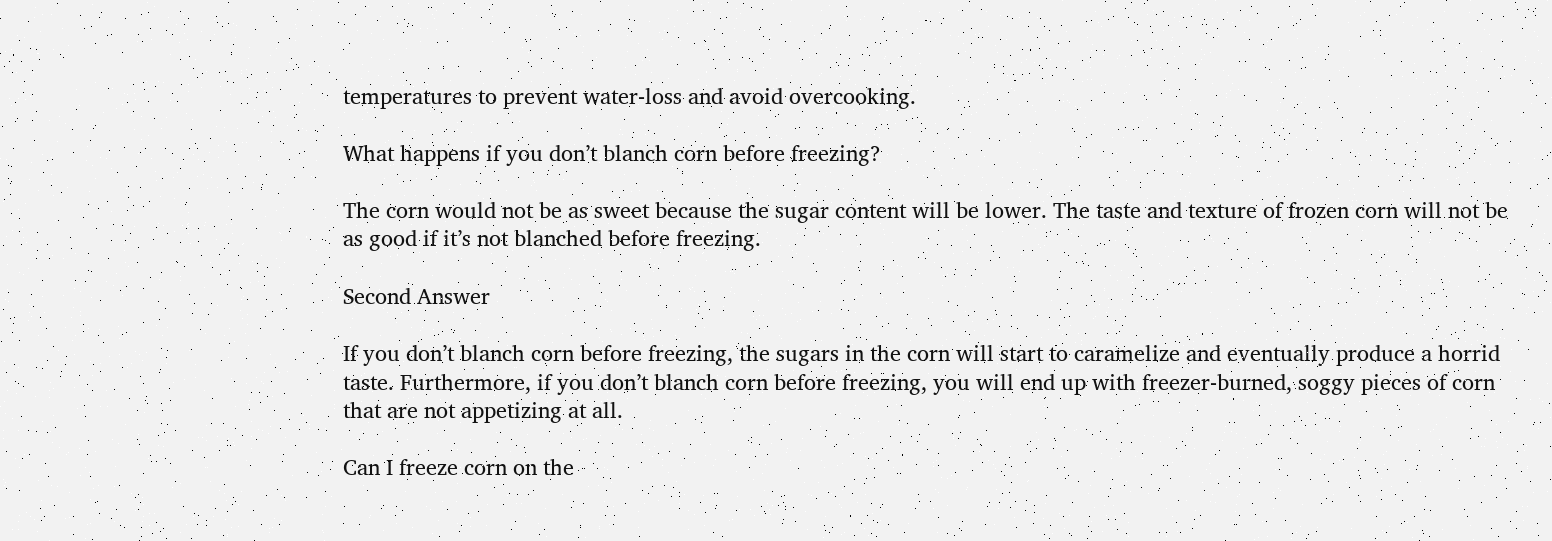temperatures to prevent water-loss and avoid overcooking.

What happens if you don’t blanch corn before freezing?

The corn would not be as sweet because the sugar content will be lower. The taste and texture of frozen corn will not be as good if it’s not blanched before freezing.

Second Answer

If you don’t blanch corn before freezing, the sugars in the corn will start to caramelize and eventually produce a horrid taste. Furthermore, if you don’t blanch corn before freezing, you will end up with freezer-burned, soggy pieces of corn that are not appetizing at all.

Can I freeze corn on the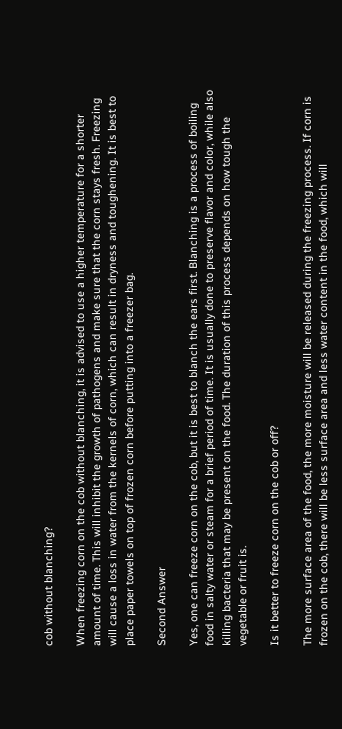cob without blanching?

When freezing corn on the cob without blanching, it is advised to use a higher temperature for a shorter amount of time. This will inhibit the growth of pathogens and make sure that the corn stays fresh. Freezing will cause a loss in water from the kernels of corn, which can result in dryness and toughening. It is best to place paper towels on top of frozen corn before putting into a freezer bag.

Second Answer

Yes, one can freeze corn on the cob, but it is best to blanch the ears first. Blanching is a process of boiling food in salty water or steam for a brief period of time. It is usually done to preserve flavor and color, while also killing bacteria that may be present on the food. The duration of this process depends on how tough the vegetable or fruit is.

Is it better to freeze corn on the cob or off?

The more surface area of the food, the more moisture will be released during the freezing process. If corn is frozen on the cob, there will be less surface area and less water content in the food, which will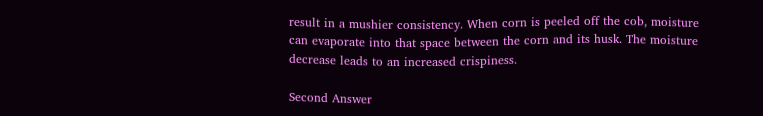result in a mushier consistency. When corn is peeled off the cob, moisture can evaporate into that space between the corn and its husk. The moisture decrease leads to an increased crispiness.

Second Answer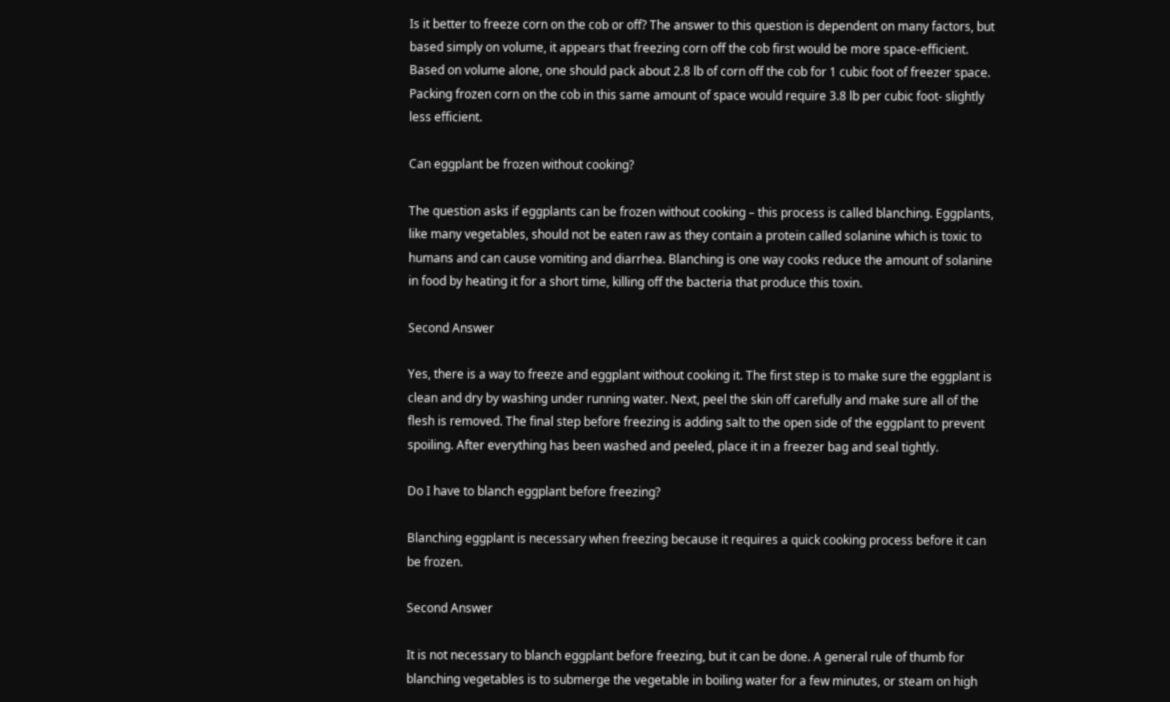Is it better to freeze corn on the cob or off? The answer to this question is dependent on many factors, but based simply on volume, it appears that freezing corn off the cob first would be more space-efficient. Based on volume alone, one should pack about 2.8 lb of corn off the cob for 1 cubic foot of freezer space. Packing frozen corn on the cob in this same amount of space would require 3.8 lb per cubic foot- slightly less efficient.

Can eggplant be frozen without cooking?

The question asks if eggplants can be frozen without cooking – this process is called blanching. Eggplants, like many vegetables, should not be eaten raw as they contain a protein called solanine which is toxic to humans and can cause vomiting and diarrhea. Blanching is one way cooks reduce the amount of solanine in food by heating it for a short time, killing off the bacteria that produce this toxin.

Second Answer

Yes, there is a way to freeze and eggplant without cooking it. The first step is to make sure the eggplant is clean and dry by washing under running water. Next, peel the skin off carefully and make sure all of the flesh is removed. The final step before freezing is adding salt to the open side of the eggplant to prevent spoiling. After everything has been washed and peeled, place it in a freezer bag and seal tightly.

Do I have to blanch eggplant before freezing?

Blanching eggplant is necessary when freezing because it requires a quick cooking process before it can be frozen.

Second Answer

It is not necessary to blanch eggplant before freezing, but it can be done. A general rule of thumb for blanching vegetables is to submerge the vegetable in boiling water for a few minutes, or steam on high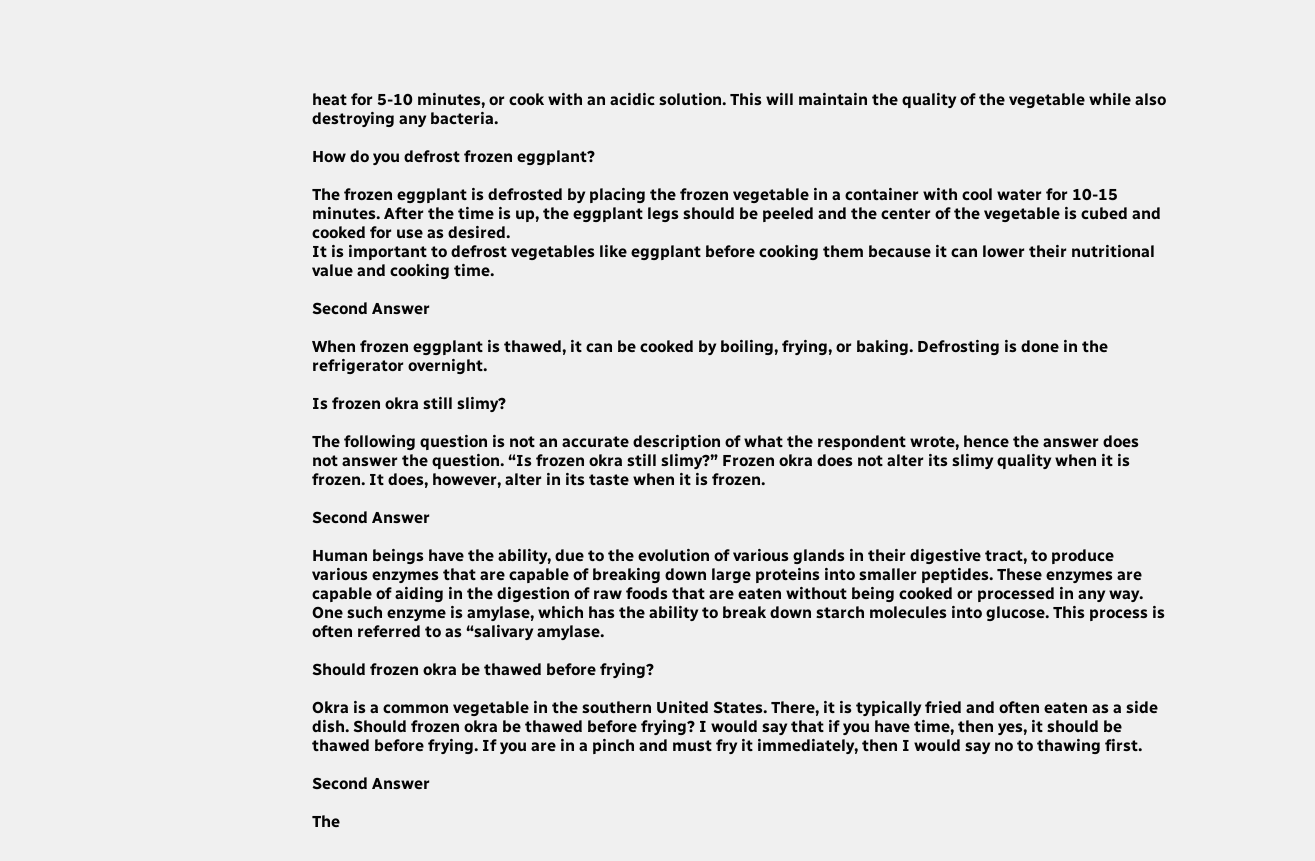heat for 5-10 minutes, or cook with an acidic solution. This will maintain the quality of the vegetable while also destroying any bacteria.

How do you defrost frozen eggplant?

The frozen eggplant is defrosted by placing the frozen vegetable in a container with cool water for 10-15 minutes. After the time is up, the eggplant legs should be peeled and the center of the vegetable is cubed and cooked for use as desired.
It is important to defrost vegetables like eggplant before cooking them because it can lower their nutritional value and cooking time.

Second Answer

When frozen eggplant is thawed, it can be cooked by boiling, frying, or baking. Defrosting is done in the refrigerator overnight.

Is frozen okra still slimy?

The following question is not an accurate description of what the respondent wrote, hence the answer does not answer the question. “Is frozen okra still slimy?” Frozen okra does not alter its slimy quality when it is frozen. It does, however, alter in its taste when it is frozen.

Second Answer

Human beings have the ability, due to the evolution of various glands in their digestive tract, to produce various enzymes that are capable of breaking down large proteins into smaller peptides. These enzymes are capable of aiding in the digestion of raw foods that are eaten without being cooked or processed in any way. One such enzyme is amylase, which has the ability to break down starch molecules into glucose. This process is often referred to as “salivary amylase.

Should frozen okra be thawed before frying?

Okra is a common vegetable in the southern United States. There, it is typically fried and often eaten as a side dish. Should frozen okra be thawed before frying? I would say that if you have time, then yes, it should be thawed before frying. If you are in a pinch and must fry it immediately, then I would say no to thawing first.

Second Answer

The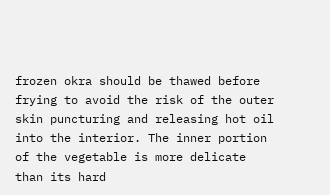frozen okra should be thawed before frying to avoid the risk of the outer skin puncturing and releasing hot oil into the interior. The inner portion of the vegetable is more delicate than its hard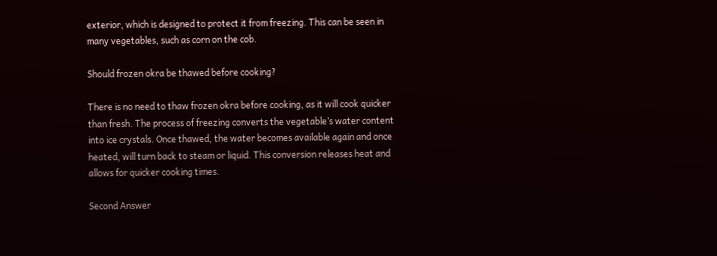exterior, which is designed to protect it from freezing. This can be seen in many vegetables, such as corn on the cob.

Should frozen okra be thawed before cooking?

There is no need to thaw frozen okra before cooking, as it will cook quicker than fresh. The process of freezing converts the vegetable’s water content into ice crystals. Once thawed, the water becomes available again and once heated, will turn back to steam or liquid. This conversion releases heat and allows for quicker cooking times.

Second Answer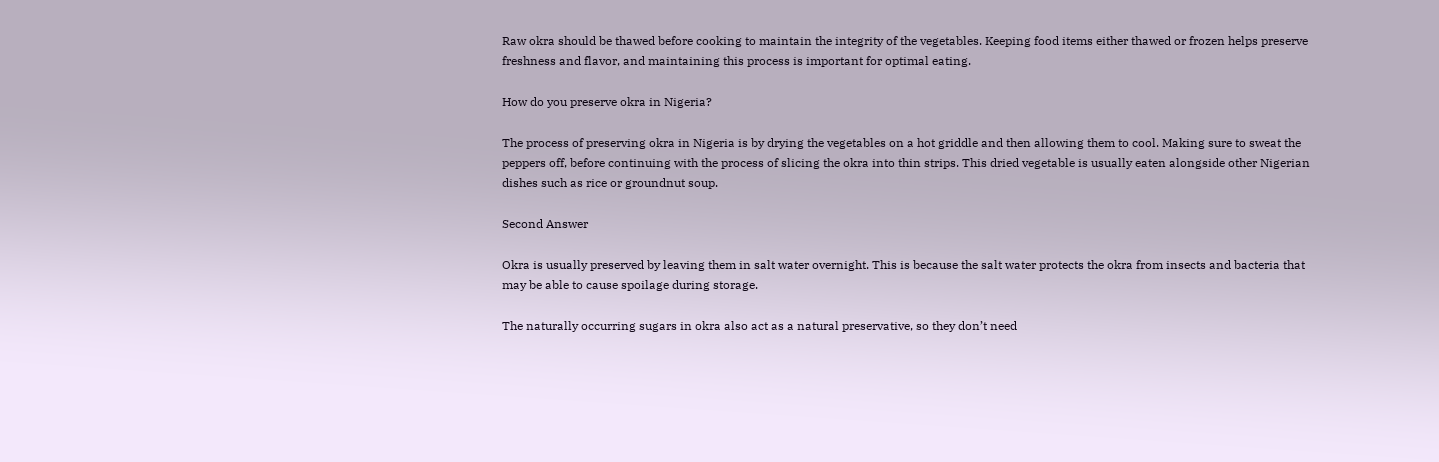Raw okra should be thawed before cooking to maintain the integrity of the vegetables. Keeping food items either thawed or frozen helps preserve freshness and flavor, and maintaining this process is important for optimal eating.

How do you preserve okra in Nigeria?

The process of preserving okra in Nigeria is by drying the vegetables on a hot griddle and then allowing them to cool. Making sure to sweat the peppers off, before continuing with the process of slicing the okra into thin strips. This dried vegetable is usually eaten alongside other Nigerian dishes such as rice or groundnut soup.

Second Answer

Okra is usually preserved by leaving them in salt water overnight. This is because the salt water protects the okra from insects and bacteria that may be able to cause spoilage during storage.

The naturally occurring sugars in okra also act as a natural preservative, so they don’t need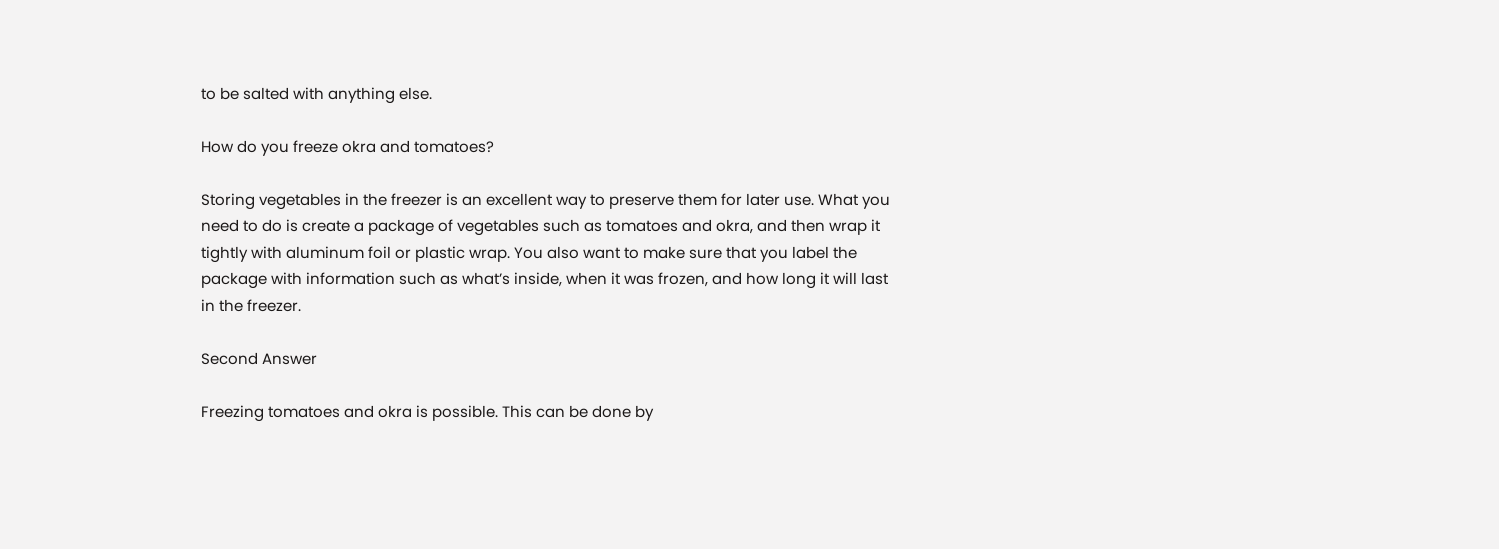to be salted with anything else.

How do you freeze okra and tomatoes?

Storing vegetables in the freezer is an excellent way to preserve them for later use. What you need to do is create a package of vegetables such as tomatoes and okra, and then wrap it tightly with aluminum foil or plastic wrap. You also want to make sure that you label the package with information such as what’s inside, when it was frozen, and how long it will last in the freezer.

Second Answer

Freezing tomatoes and okra is possible. This can be done by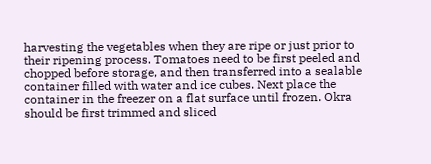harvesting the vegetables when they are ripe or just prior to their ripening process. Tomatoes need to be first peeled and chopped before storage, and then transferred into a sealable container filled with water and ice cubes. Next place the container in the freezer on a flat surface until frozen. Okra should be first trimmed and sliced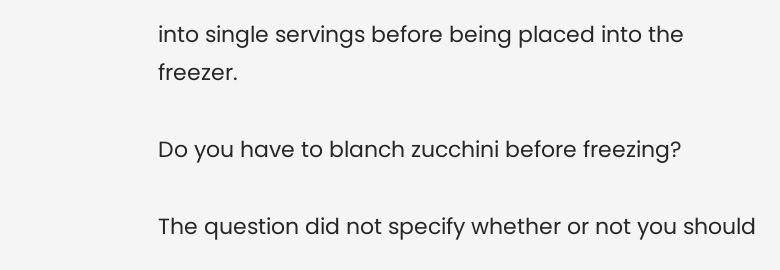into single servings before being placed into the freezer.

Do you have to blanch zucchini before freezing?

The question did not specify whether or not you should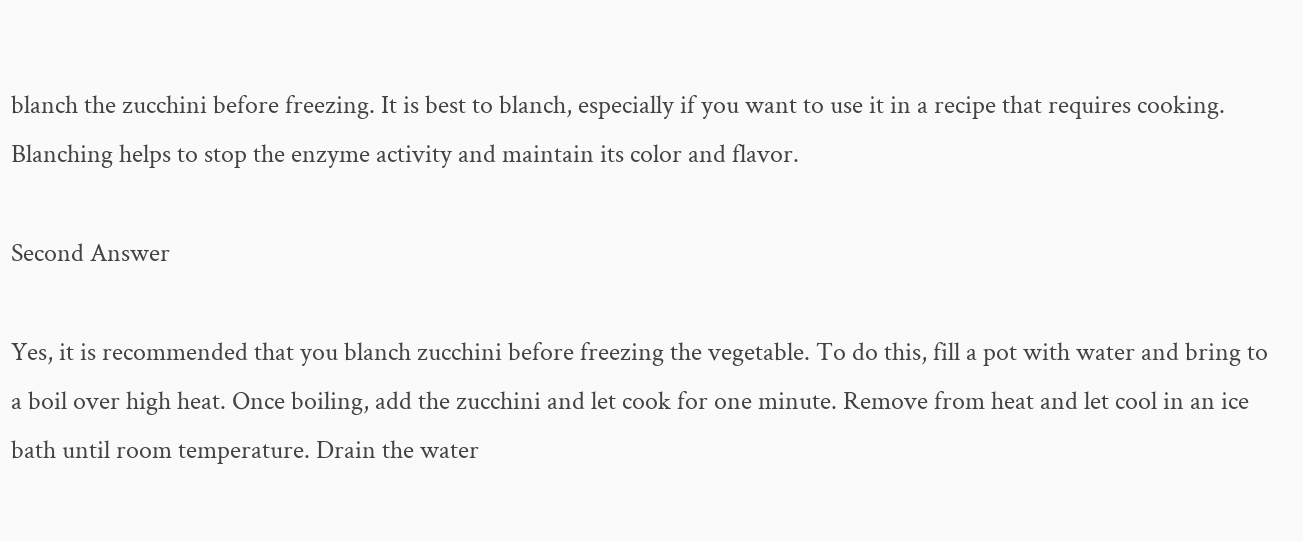blanch the zucchini before freezing. It is best to blanch, especially if you want to use it in a recipe that requires cooking. Blanching helps to stop the enzyme activity and maintain its color and flavor.

Second Answer

Yes, it is recommended that you blanch zucchini before freezing the vegetable. To do this, fill a pot with water and bring to a boil over high heat. Once boiling, add the zucchini and let cook for one minute. Remove from heat and let cool in an ice bath until room temperature. Drain the water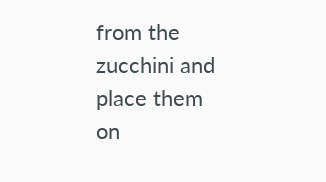from the zucchini and place them on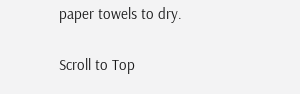paper towels to dry.

Scroll to Top